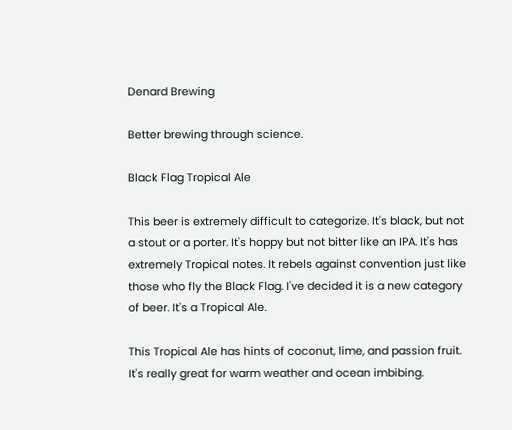Denard Brewing

Better brewing through science.

Black Flag Tropical Ale

This beer is extremely difficult to categorize. It's black, but not a stout or a porter. It's hoppy but not bitter like an IPA. It's has extremely Tropical notes. It rebels against convention just like those who fly the Black Flag. I've decided it is a new category of beer. It's a Tropical Ale.

This Tropical Ale has hints of coconut, lime, and passion fruit. It's really great for warm weather and ocean imbibing.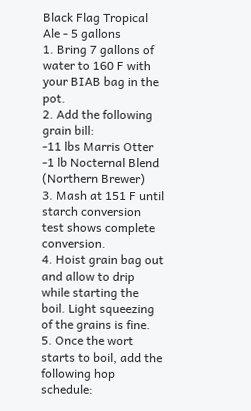Black Flag Tropical Ale - 5 gallons
1. Bring 7 gallons of water to 160 F with your BIAB bag in the pot.
2. Add the following grain bill:
-11 lbs Marris Otter
-1 lb Nocternal Blend (Northern Brewer)
3. Mash at 151 F until starch conversion test shows complete conversion.
4. Hoist grain bag out and allow to drip while starting the boil. Light squeezing of the grains is fine.
5. Once the wort starts to boil, add the following hop schedule: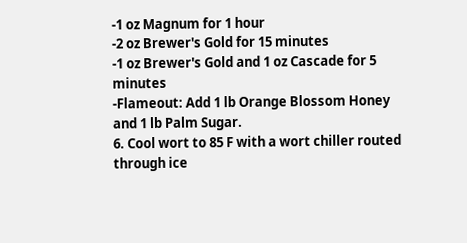-1 oz Magnum for 1 hour
-2 oz Brewer's Gold for 15 minutes
-1 oz Brewer's Gold and 1 oz Cascade for 5 minutes
-Flameout: Add 1 lb Orange Blossom Honey and 1 lb Palm Sugar.
6. Cool wort to 85 F with a wort chiller routed through ice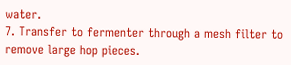water.
7. Transfer to fermenter through a mesh filter to remove large hop pieces.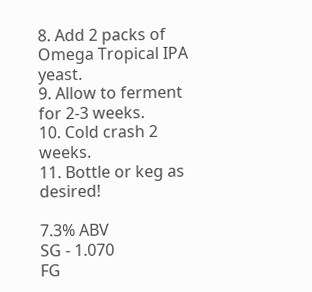8. Add 2 packs of Omega Tropical IPA yeast.
9. Allow to ferment for 2-3 weeks.
10. Cold crash 2 weeks.
11. Bottle or keg as desired!

7.3% ABV
SG - 1.070
FG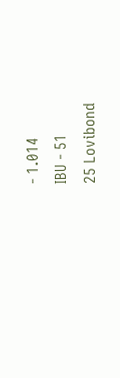- 1.014
IBU - 51
25 Lovibond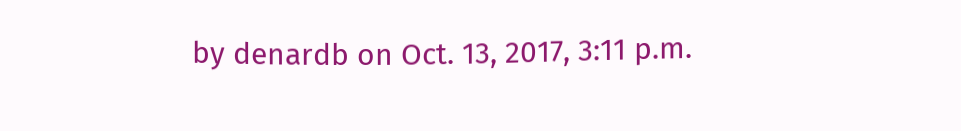by denardb on Oct. 13, 2017, 3:11 p.m.